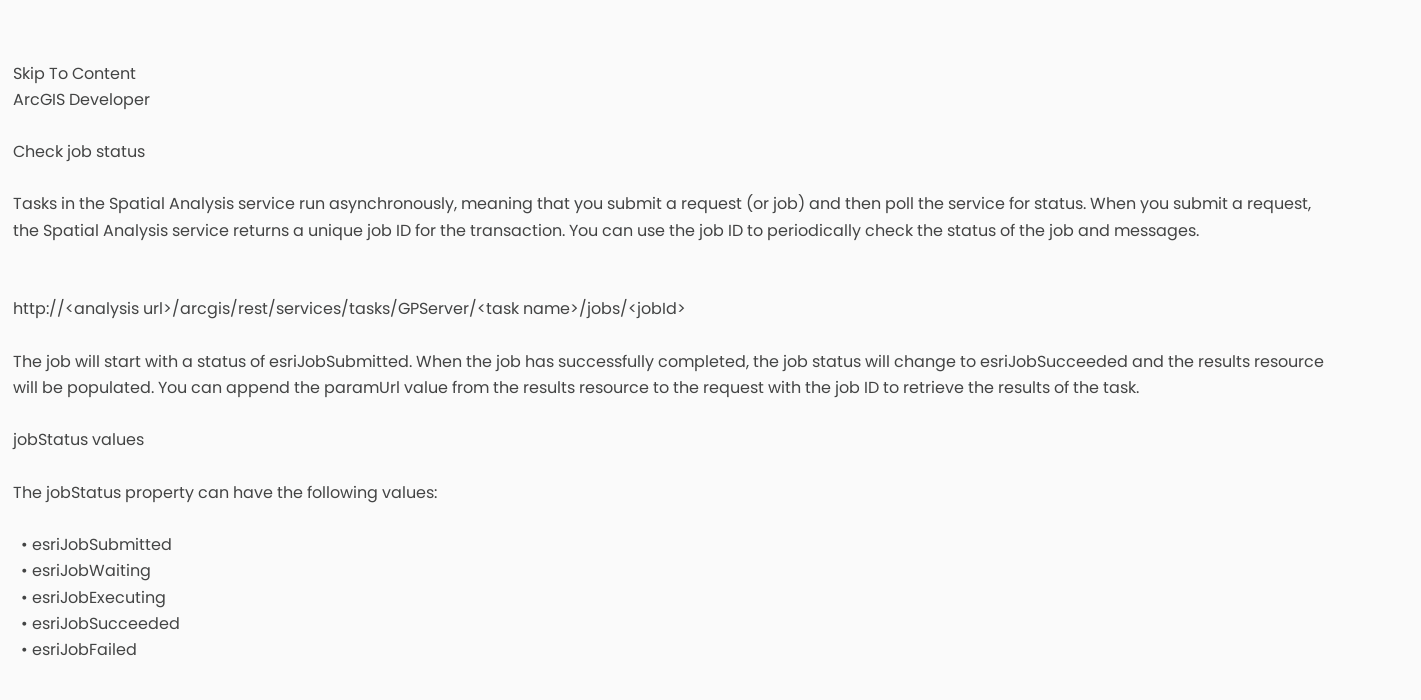Skip To Content
ArcGIS Developer

Check job status

Tasks in the Spatial Analysis service run asynchronously, meaning that you submit a request (or job) and then poll the service for status. When you submit a request, the Spatial Analysis service returns a unique job ID for the transaction. You can use the job ID to periodically check the status of the job and messages.


http://<analysis url>/arcgis/rest/services/tasks/GPServer/<task name>/jobs/<jobId>

The job will start with a status of esriJobSubmitted. When the job has successfully completed, the job status will change to esriJobSucceeded and the results resource will be populated. You can append the paramUrl value from the results resource to the request with the job ID to retrieve the results of the task.

jobStatus values

The jobStatus property can have the following values:

  • esriJobSubmitted
  • esriJobWaiting
  • esriJobExecuting
  • esriJobSucceeded
  • esriJobFailed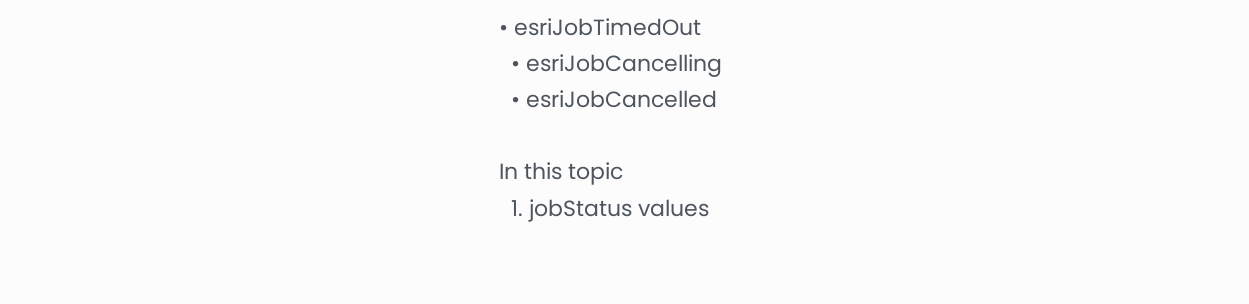• esriJobTimedOut
  • esriJobCancelling
  • esriJobCancelled

In this topic
  1. jobStatus values